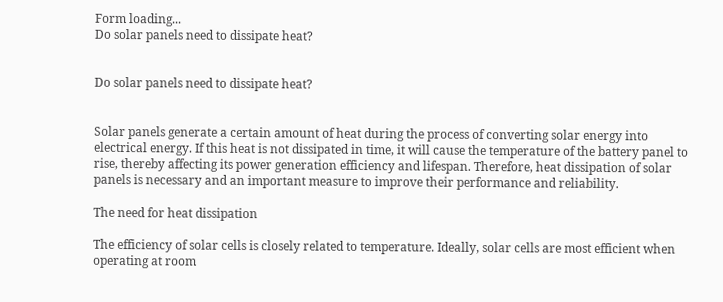Form loading...
Do solar panels need to dissipate heat?


Do solar panels need to dissipate heat?


Solar panels generate a certain amount of heat during the process of converting solar energy into electrical energy. If this heat is not dissipated in time, it will cause the temperature of the battery panel to rise, thereby affecting its power generation efficiency and lifespan. Therefore, heat dissipation of solar panels is necessary and an important measure to improve their performance and reliability.

The need for heat dissipation

The efficiency of solar cells is closely related to temperature. Ideally, solar cells are most efficient when operating at room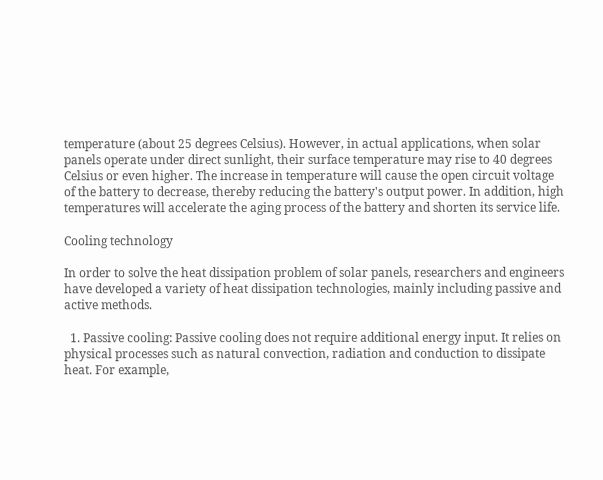temperature (about 25 degrees Celsius). However, in actual applications, when solar panels operate under direct sunlight, their surface temperature may rise to 40 degrees Celsius or even higher. The increase in temperature will cause the open circuit voltage of the battery to decrease, thereby reducing the battery's output power. In addition, high temperatures will accelerate the aging process of the battery and shorten its service life.

Cooling technology

In order to solve the heat dissipation problem of solar panels, researchers and engineers have developed a variety of heat dissipation technologies, mainly including passive and active methods.

  1. Passive cooling: Passive cooling does not require additional energy input. It relies on physical processes such as natural convection, radiation and conduction to dissipate heat. For example,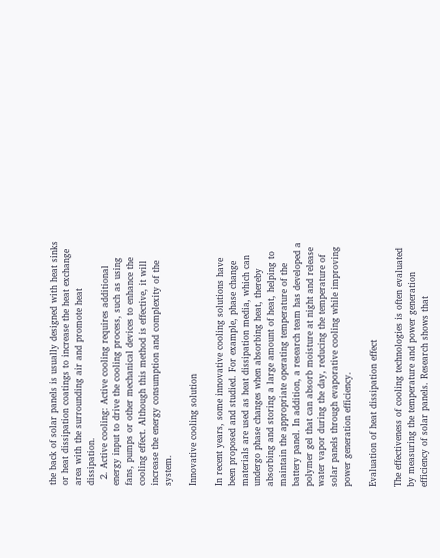the back of solar panels is usually designed with heat sinks or heat dissipation coatings to increase the heat exchange area with the surrounding air and promote heat dissipation.
  2. Active cooling: Active cooling requires additional energy input to drive the cooling process, such as using fans, pumps or other mechanical devices to enhance the cooling effect. Although this method is effective, it will increase the energy consumption and complexity of the system.

Innovative cooling solution

In recent years, some innovative cooling solutions have been proposed and studied. For example, phase change materials are used as heat dissipation media, which can undergo phase changes when absorbing heat, thereby absorbing and storing a large amount of heat, helping to maintain the appropriate operating temperature of the battery panel. In addition, a research team has developed a polymer gel that can absorb moisture at night and release water vapor during the day, reducing the temperature of solar panels through evaporative cooling while improving power generation efficiency.

Evaluation of heat dissipation effect

The effectiveness of cooling technologies is often evaluated by measuring the temperature and power generation efficiency of solar panels. Research shows that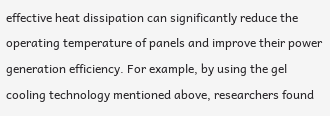effective heat dissipation can significantly reduce the operating temperature of panels and improve their power generation efficiency. For example, by using the gel cooling technology mentioned above, researchers found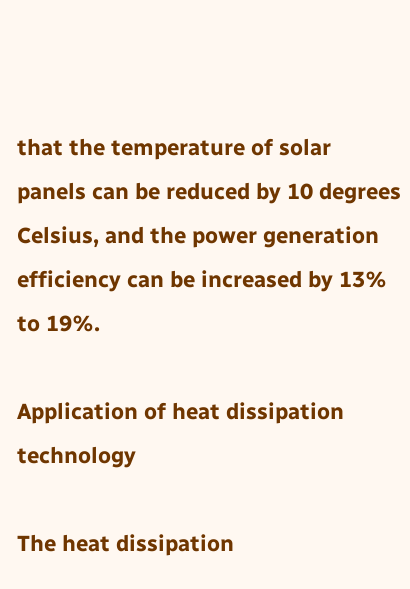that the temperature of solar panels can be reduced by 10 degrees Celsius, and the power generation efficiency can be increased by 13% to 19%.

Application of heat dissipation technology

The heat dissipation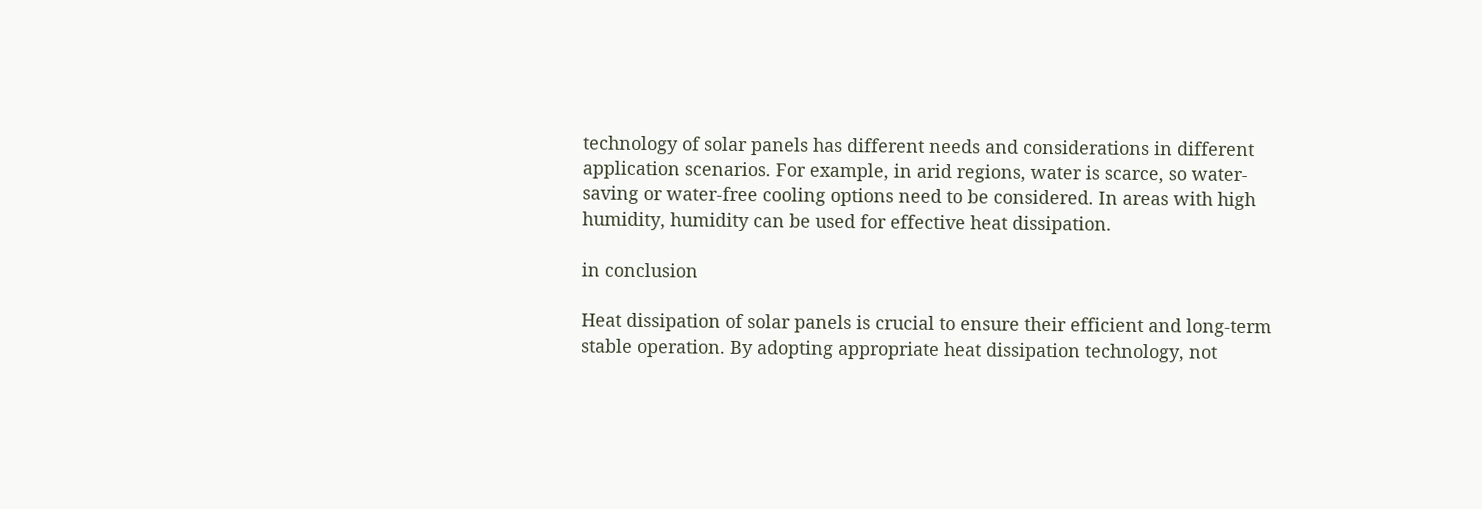technology of solar panels has different needs and considerations in different application scenarios. For example, in arid regions, water is scarce, so water-saving or water-free cooling options need to be considered. In areas with high humidity, humidity can be used for effective heat dissipation.

in conclusion

Heat dissipation of solar panels is crucial to ensure their efficient and long-term stable operation. By adopting appropriate heat dissipation technology, not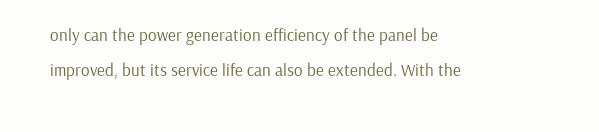only can the power generation efficiency of the panel be improved, but its service life can also be extended. With the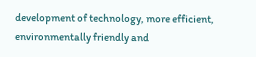development of technology, more efficient, environmentally friendly and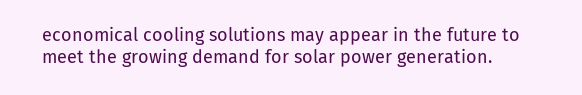economical cooling solutions may appear in the future to meet the growing demand for solar power generation.